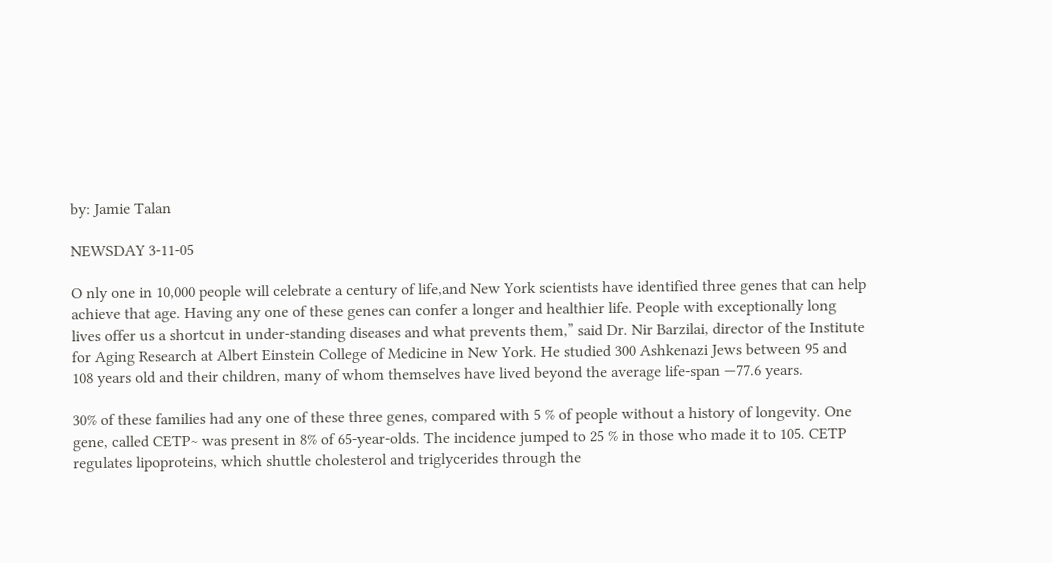by: Jamie Talan

NEWSDAY 3-11-05

O nly one in 10,000 people will celebrate a century of life,and New York scientists have identified three genes that can help achieve that age. Having any one of these genes can confer a longer and healthier life. People with exceptionally long lives offer us a shortcut in under-standing diseases and what prevents them,” said Dr. Nir Barzilai, director of the Institute for Aging Research at Albert Einstein College of Medicine in New York. He studied 300 Ashkenazi Jews between 95 and 108 years old and their children, many of whom themselves have lived beyond the average life-span —77.6 years.

30% of these families had any one of these three genes, compared with 5 % of people without a history of longevity. One gene, called CETP~ was present in 8% of 65-year-olds. The incidence jumped to 25 % in those who made it to 105. CETP regulates lipoproteins, which shuttle cholesterol and triglycerides through the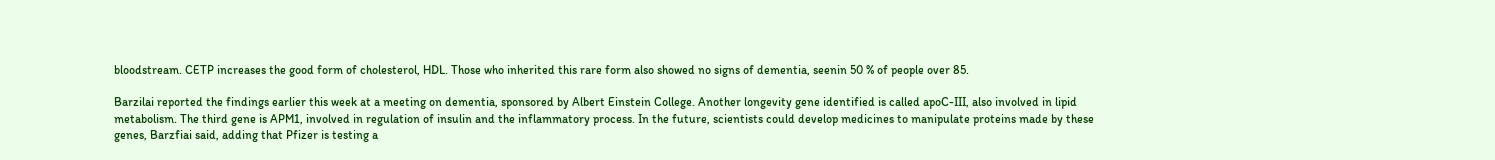bloodstream. CETP increases the good form of cholesterol, HDL. Those who inherited this rare form also showed no signs of dementia, seenin 50 % of people over 85.

Barzilai reported the findings earlier this week at a meeting on dementia, sponsored by Albert Einstein College. Another longevity gene identified is called apoC-III, also involved in lipid metabolism. The third gene is APM1, involved in regulation of insulin and the inflammatory process. In the future, scientists could develop medicines to manipulate proteins made by these genes, Barzfiai said, adding that Pfizer is testing a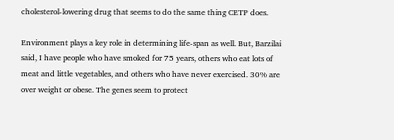cholesterol-lowering drug that seems to do the same thing CETP does.

Environment plays a key role in determining life-span as well. But, Barzilai said, I have people who have smoked for 75 years, others who eat lots of meat and little vegetables, and others who have never exercised. 30% are over weight or obese. The genes seem to protect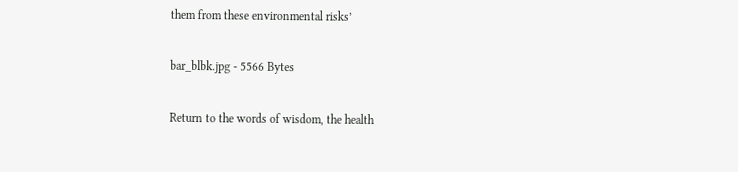them from these environmental risks’

bar_blbk.jpg - 5566 Bytes

Return to the words of wisdom, the health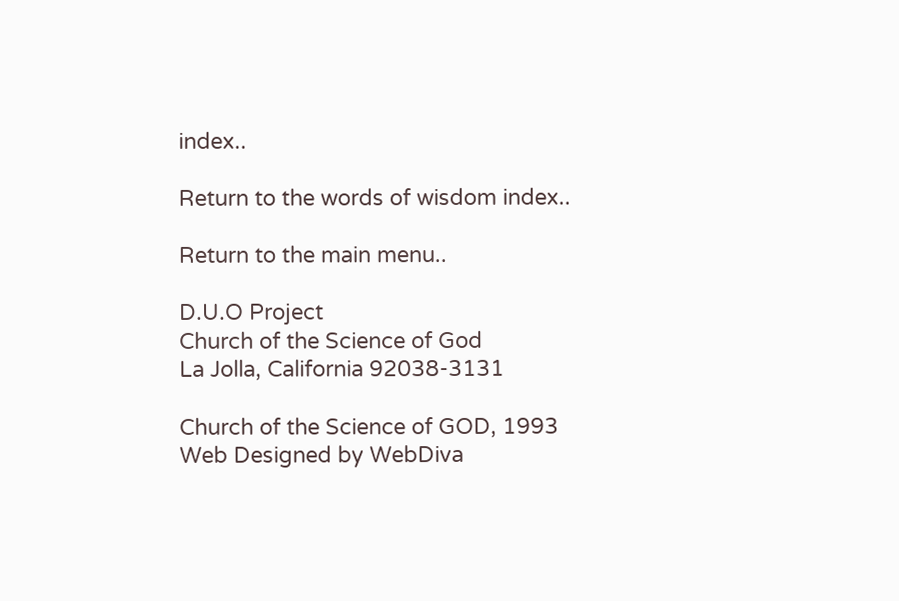index..

Return to the words of wisdom index..

Return to the main menu..

D.U.O Project
Church of the Science of God
La Jolla, California 92038-3131

Church of the Science of GOD, 1993
Web Designed by WebDiva